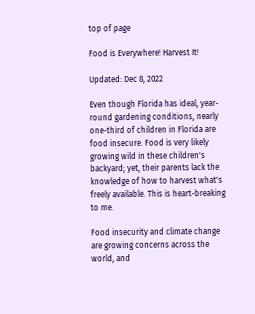top of page

Food is Everywhere! Harvest It!

Updated: Dec 8, 2022

Even though Florida has ideal, year-round gardening conditions, nearly one-third of children in Florida are food insecure. Food is very likely growing wild in these children's backyard; yet, their parents lack the knowledge of how to harvest what's freely available. This is heart-breaking to me.

Food insecurity and climate change are growing concerns across the world, and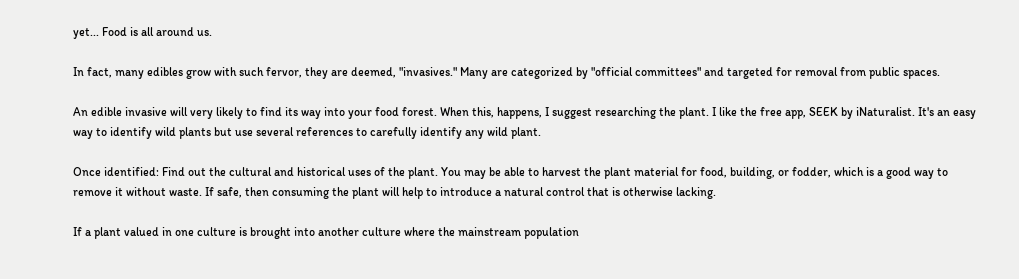yet... Food is all around us.

In fact, many edibles grow with such fervor, they are deemed, "invasives." Many are categorized by "official committees" and targeted for removal from public spaces.

An edible invasive will very likely to find its way into your food forest. When this, happens, I suggest researching the plant. I like the free app, SEEK by iNaturalist. It's an easy way to identify wild plants but use several references to carefully identify any wild plant.

Once identified: Find out the cultural and historical uses of the plant. You may be able to harvest the plant material for food, building, or fodder, which is a good way to remove it without waste. If safe, then consuming the plant will help to introduce a natural control that is otherwise lacking.

If a plant valued in one culture is brought into another culture where the mainstream population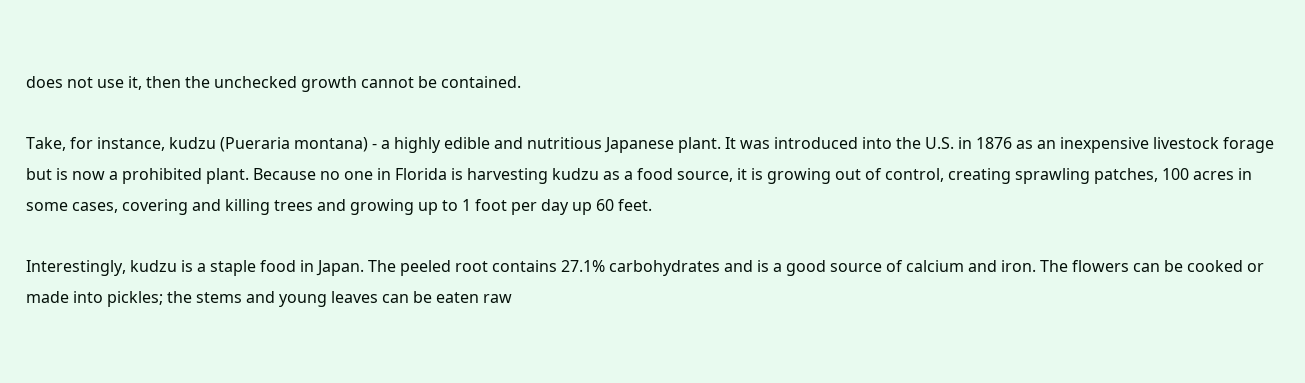does not use it, then the unchecked growth cannot be contained.

Take, for instance, kudzu (Pueraria montana) - a highly edible and nutritious Japanese plant. It was introduced into the U.S. in 1876 as an inexpensive livestock forage but is now a prohibited plant. Because no one in Florida is harvesting kudzu as a food source, it is growing out of control, creating sprawling patches, 100 acres in some cases, covering and killing trees and growing up to 1 foot per day up 60 feet.

Interestingly, kudzu is a staple food in Japan. The peeled root contains 27.1% carbohydrates and is a good source of calcium and iron. The flowers can be cooked or made into pickles; the stems and young leaves can be eaten raw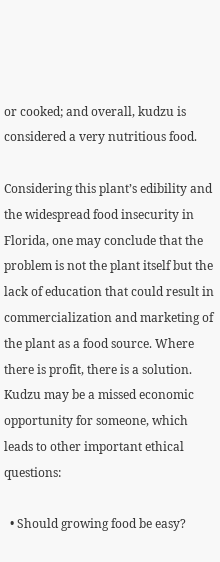or cooked; and overall, kudzu is considered a very nutritious food.

Considering this plant’s edibility and the widespread food insecurity in Florida, one may conclude that the problem is not the plant itself but the lack of education that could result in commercialization and marketing of the plant as a food source. Where there is profit, there is a solution. Kudzu may be a missed economic opportunity for someone, which leads to other important ethical questions:

  • Should growing food be easy?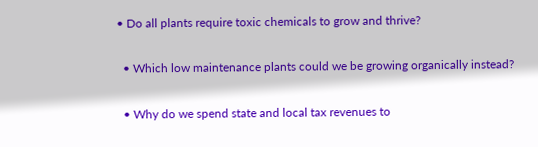• Do all plants require toxic chemicals to grow and thrive?

  • Which low maintenance plants could we be growing organically instead?

  • Why do we spend state and local tax revenues to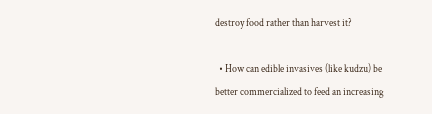destroy food rather than harvest it?

  • How can edible invasives (like kudzu) be better commercialized to feed an increasing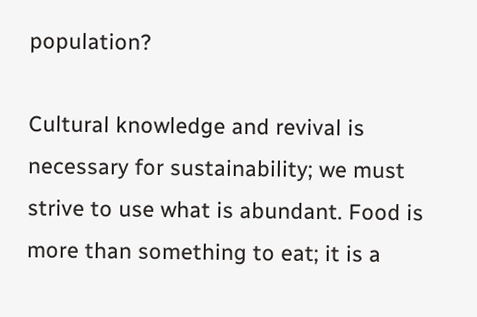population?

Cultural knowledge and revival is necessary for sustainability; we must strive to use what is abundant. Food is more than something to eat; it is a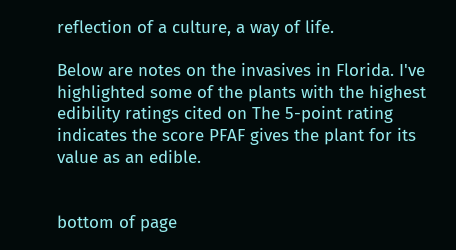reflection of a culture, a way of life.

Below are notes on the invasives in Florida. I've highlighted some of the plants with the highest edibility ratings cited on The 5-point rating indicates the score PFAF gives the plant for its value as an edible.


bottom of page